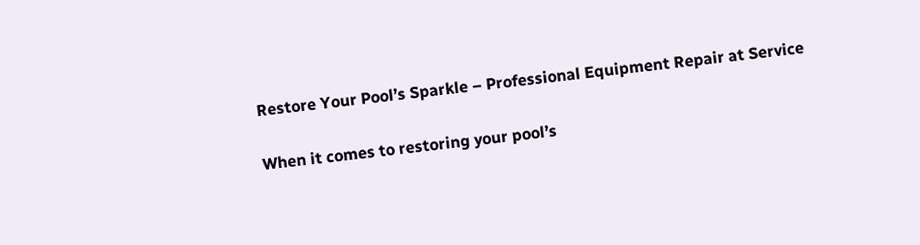Restore Your Pool’s Sparkle – Professional Equipment Repair at Service

When it comes to restoring your pool’s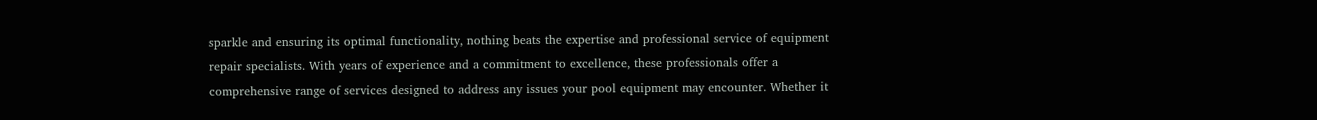sparkle and ensuring its optimal functionality, nothing beats the expertise and professional service of equipment repair specialists. With years of experience and a commitment to excellence, these professionals offer a comprehensive range of services designed to address any issues your pool equipment may encounter. Whether it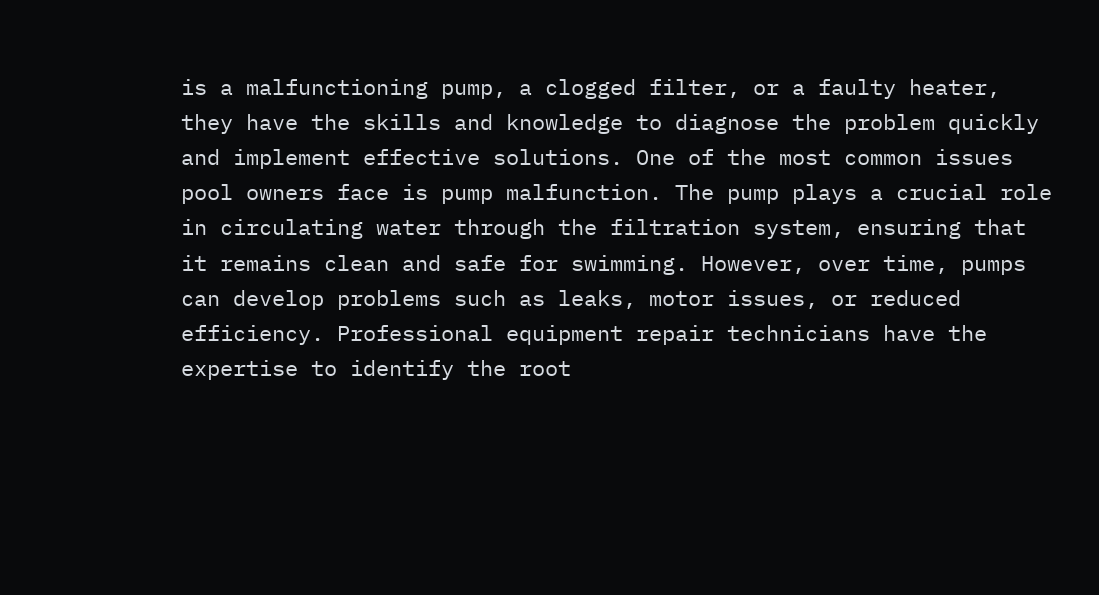is a malfunctioning pump, a clogged filter, or a faulty heater, they have the skills and knowledge to diagnose the problem quickly and implement effective solutions. One of the most common issues pool owners face is pump malfunction. The pump plays a crucial role in circulating water through the filtration system, ensuring that it remains clean and safe for swimming. However, over time, pumps can develop problems such as leaks, motor issues, or reduced efficiency. Professional equipment repair technicians have the expertise to identify the root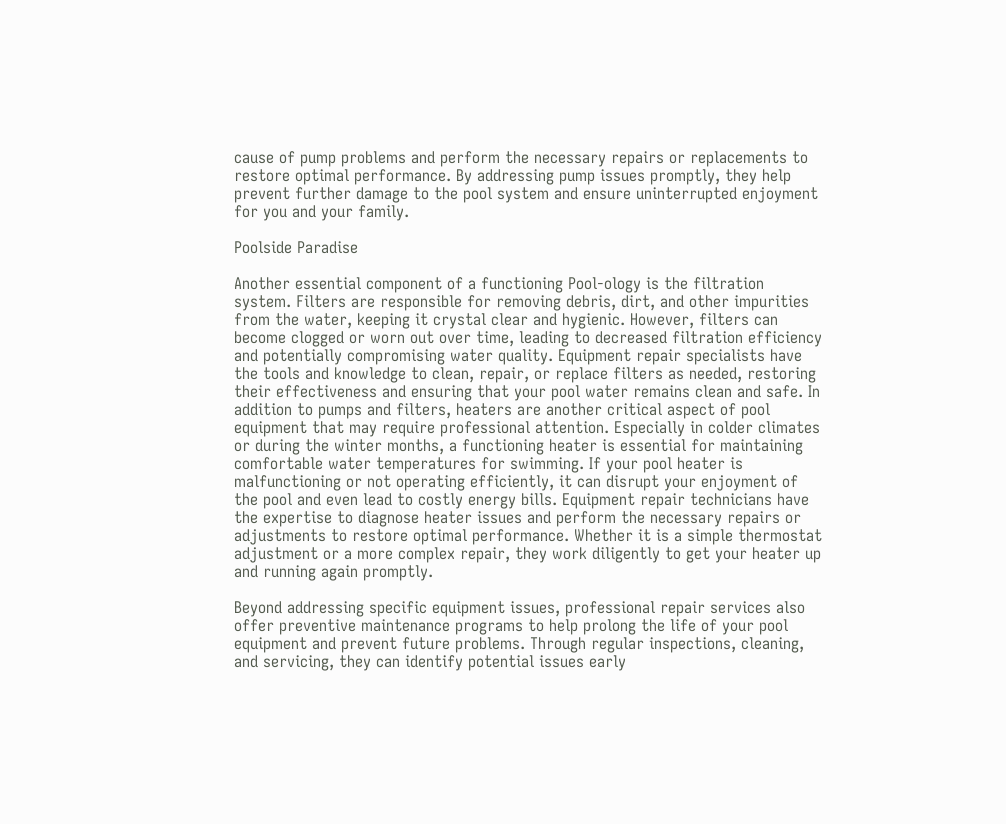cause of pump problems and perform the necessary repairs or replacements to restore optimal performance. By addressing pump issues promptly, they help prevent further damage to the pool system and ensure uninterrupted enjoyment for you and your family.

Poolside Paradise

Another essential component of a functioning Pool-ology is the filtration system. Filters are responsible for removing debris, dirt, and other impurities from the water, keeping it crystal clear and hygienic. However, filters can become clogged or worn out over time, leading to decreased filtration efficiency and potentially compromising water quality. Equipment repair specialists have the tools and knowledge to clean, repair, or replace filters as needed, restoring their effectiveness and ensuring that your pool water remains clean and safe. In addition to pumps and filters, heaters are another critical aspect of pool equipment that may require professional attention. Especially in colder climates or during the winter months, a functioning heater is essential for maintaining comfortable water temperatures for swimming. If your pool heater is malfunctioning or not operating efficiently, it can disrupt your enjoyment of the pool and even lead to costly energy bills. Equipment repair technicians have the expertise to diagnose heater issues and perform the necessary repairs or adjustments to restore optimal performance. Whether it is a simple thermostat adjustment or a more complex repair, they work diligently to get your heater up and running again promptly.

Beyond addressing specific equipment issues, professional repair services also offer preventive maintenance programs to help prolong the life of your pool equipment and prevent future problems. Through regular inspections, cleaning, and servicing, they can identify potential issues early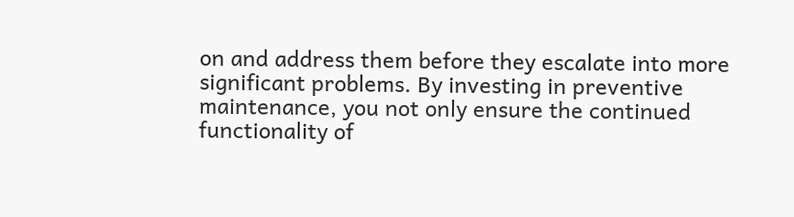on and address them before they escalate into more significant problems. By investing in preventive maintenance, you not only ensure the continued functionality of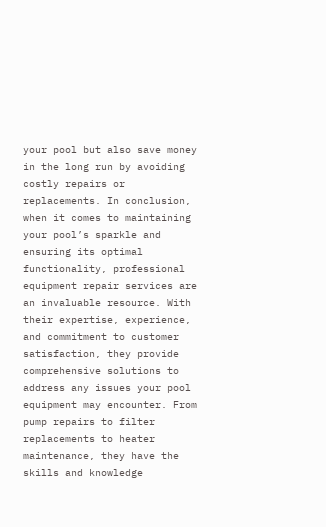your pool but also save money in the long run by avoiding costly repairs or replacements. In conclusion, when it comes to maintaining your pool’s sparkle and ensuring its optimal functionality, professional equipment repair services are an invaluable resource. With their expertise, experience, and commitment to customer satisfaction, they provide comprehensive solutions to address any issues your pool equipment may encounter. From pump repairs to filter replacements to heater maintenance, they have the skills and knowledge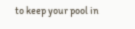to keep your pool in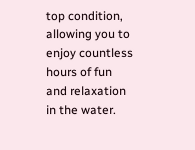top condition, allowing you to enjoy countless hours of fun and relaxation in the water.